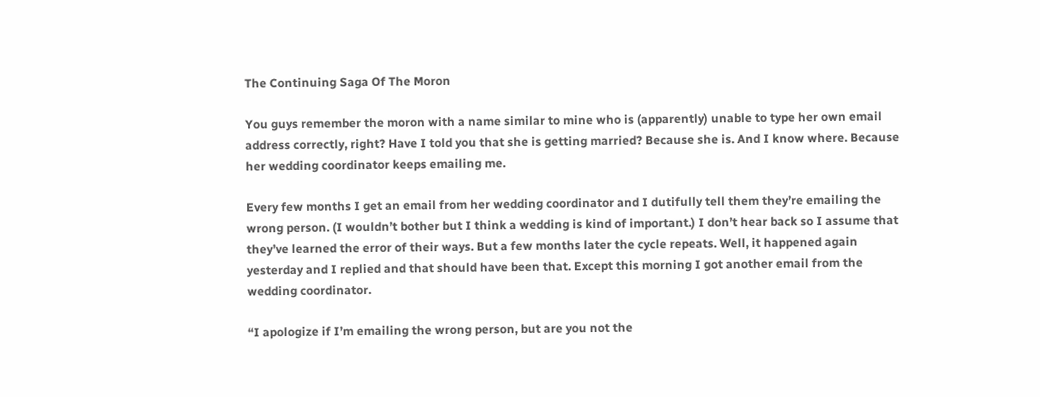The Continuing Saga Of The Moron

You guys remember the moron with a name similar to mine who is (apparently) unable to type her own email address correctly, right? Have I told you that she is getting married? Because she is. And I know where. Because her wedding coordinator keeps emailing me.

Every few months I get an email from her wedding coordinator and I dutifully tell them they’re emailing the wrong person. (I wouldn’t bother but I think a wedding is kind of important.) I don’t hear back so I assume that they’ve learned the error of their ways. But a few months later the cycle repeats. Well, it happened again yesterday and I replied and that should have been that. Except this morning I got another email from the wedding coordinator.

“I apologize if I’m emailing the wrong person, but are you not the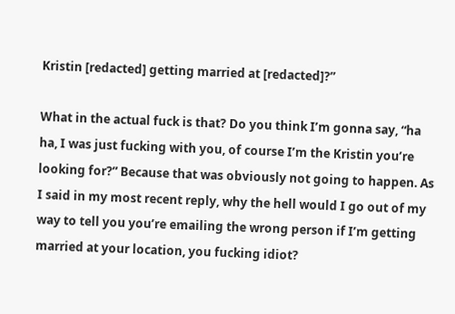Kristin [redacted] getting married at [redacted]?”

What in the actual fuck is that? Do you think I’m gonna say, “ha ha, I was just fucking with you, of course I’m the Kristin you’re looking for?” Because that was obviously not going to happen. As I said in my most recent reply, why the hell would I go out of my way to tell you you’re emailing the wrong person if I’m getting married at your location, you fucking idiot?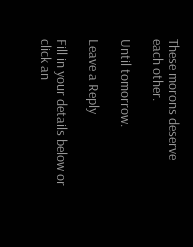These morons deserve each other.

Until tomorrow.

Leave a Reply

Fill in your details below or click an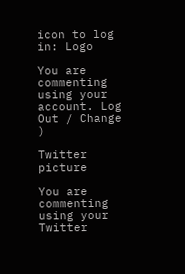icon to log in: Logo

You are commenting using your account. Log Out / Change )

Twitter picture

You are commenting using your Twitter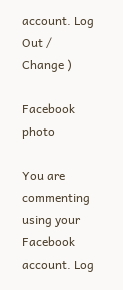account. Log Out / Change )

Facebook photo

You are commenting using your Facebook account. Log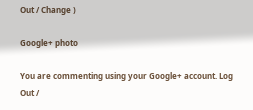Out / Change )

Google+ photo

You are commenting using your Google+ account. Log Out /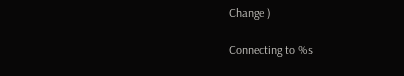Change )

Connecting to %s